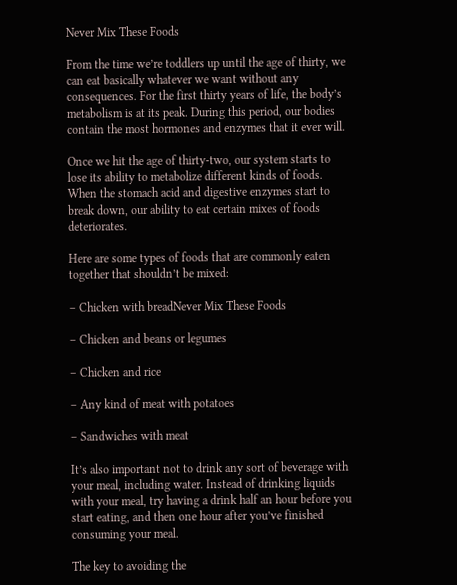Never Mix These Foods

From the time we’re toddlers up until the age of thirty, we can eat basically whatever we want without any consequences. For the first thirty years of life, the body’s metabolism is at its peak. During this period, our bodies contain the most hormones and enzymes that it ever will.

Once we hit the age of thirty-two, our system starts to lose its ability to metabolize different kinds of foods. When the stomach acid and digestive enzymes start to break down, our ability to eat certain mixes of foods deteriorates.

Here are some types of foods that are commonly eaten together that shouldn’t be mixed:

– Chicken with breadNever Mix These Foods

– Chicken and beans or legumes

– Chicken and rice

– Any kind of meat with potatoes

– Sandwiches with meat

It’s also important not to drink any sort of beverage with your meal, including water. Instead of drinking liquids with your meal, try having a drink half an hour before you start eating, and then one hour after you’ve finished consuming your meal.

The key to avoiding the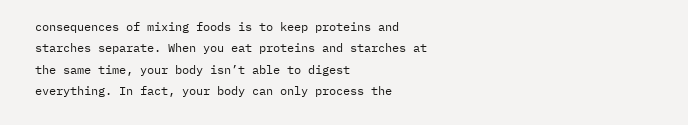consequences of mixing foods is to keep proteins and starches separate. When you eat proteins and starches at the same time, your body isn’t able to digest everything. In fact, your body can only process the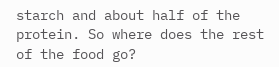starch and about half of the protein. So where does the rest of the food go?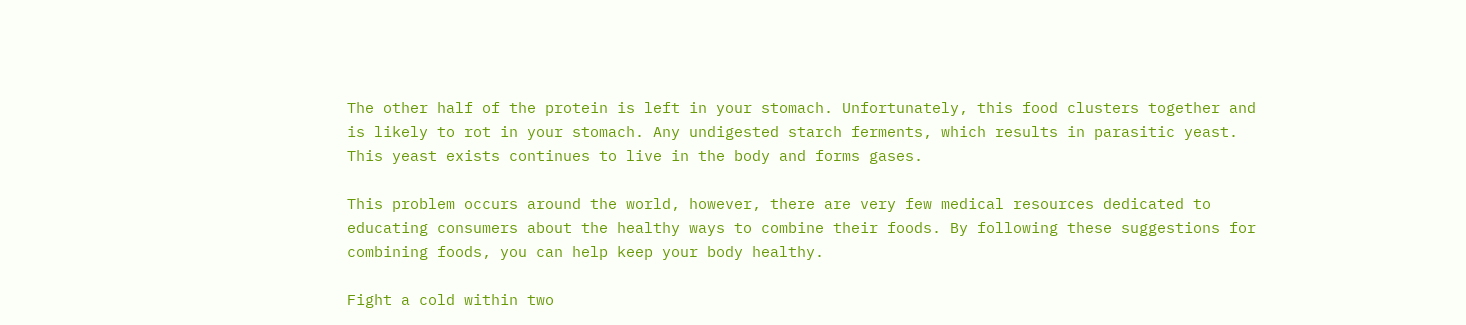The other half of the protein is left in your stomach. Unfortunately, this food clusters together and is likely to rot in your stomach. Any undigested starch ferments, which results in parasitic yeast. This yeast exists continues to live in the body and forms gases.

This problem occurs around the world, however, there are very few medical resources dedicated to educating consumers about the healthy ways to combine their foods. By following these suggestions for combining foods, you can help keep your body healthy.

Fight a cold within two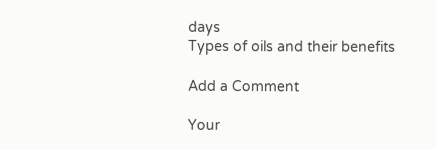days
Types of oils and their benefits

Add a Comment

Your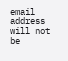email address will not be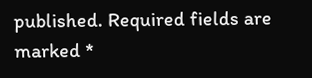published. Required fields are marked *